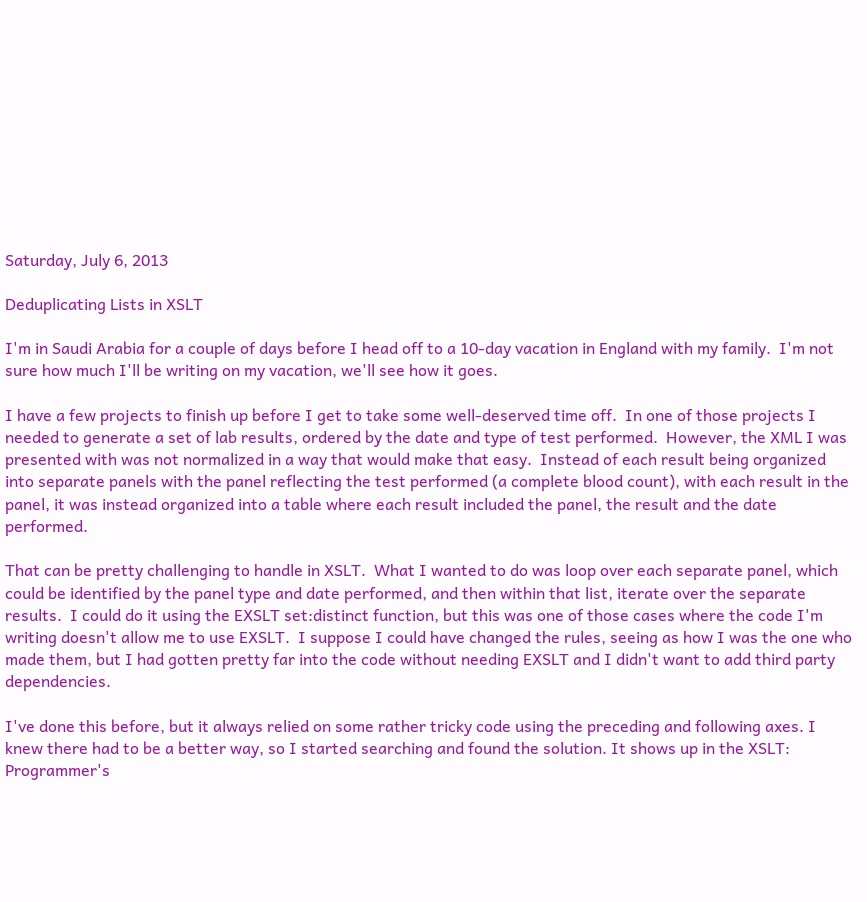Saturday, July 6, 2013

Deduplicating Lists in XSLT

I'm in Saudi Arabia for a couple of days before I head off to a 10-day vacation in England with my family.  I'm not sure how much I'll be writing on my vacation, we'll see how it goes.

I have a few projects to finish up before I get to take some well-deserved time off.  In one of those projects I needed to generate a set of lab results, ordered by the date and type of test performed.  However, the XML I was presented with was not normalized in a way that would make that easy.  Instead of each result being organized into separate panels with the panel reflecting the test performed (a complete blood count), with each result in the panel, it was instead organized into a table where each result included the panel, the result and the date performed.

That can be pretty challenging to handle in XSLT.  What I wanted to do was loop over each separate panel, which could be identified by the panel type and date performed, and then within that list, iterate over the separate results.  I could do it using the EXSLT set:distinct function, but this was one of those cases where the code I'm writing doesn't allow me to use EXSLT.  I suppose I could have changed the rules, seeing as how I was the one who made them, but I had gotten pretty far into the code without needing EXSLT and I didn't want to add third party dependencies.

I've done this before, but it always relied on some rather tricky code using the preceding and following axes. I knew there had to be a better way, so I started searching and found the solution. It shows up in the XSLT: Programmer's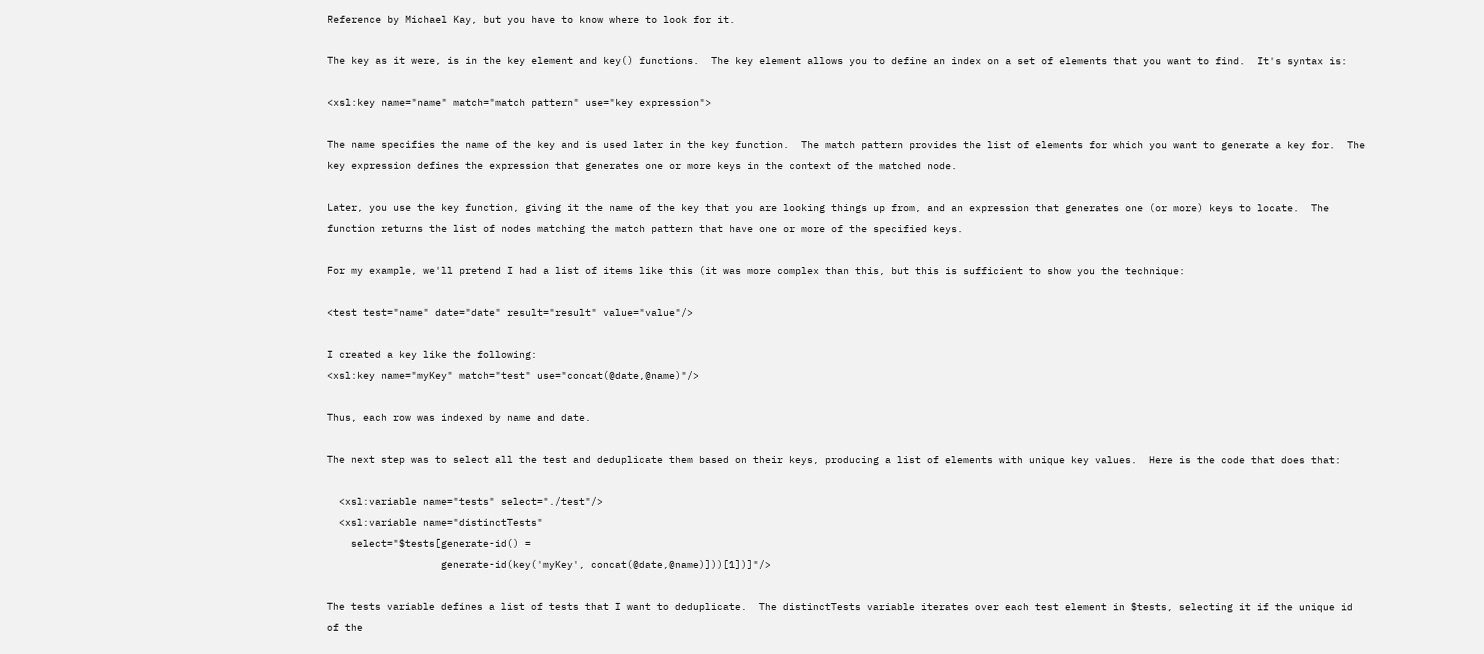Reference by Michael Kay, but you have to know where to look for it.

The key as it were, is in the key element and key() functions.  The key element allows you to define an index on a set of elements that you want to find.  It's syntax is:

<xsl:key name="name" match="match pattern" use="key expression">

The name specifies the name of the key and is used later in the key function.  The match pattern provides the list of elements for which you want to generate a key for.  The key expression defines the expression that generates one or more keys in the context of the matched node.

Later, you use the key function, giving it the name of the key that you are looking things up from, and an expression that generates one (or more) keys to locate.  The function returns the list of nodes matching the match pattern that have one or more of the specified keys.

For my example, we'll pretend I had a list of items like this (it was more complex than this, but this is sufficient to show you the technique:

<test test="name" date="date" result="result" value="value"/>

I created a key like the following:
<xsl:key name="myKey" match="test" use="concat(@date,@name)"/>

Thus, each row was indexed by name and date.

The next step was to select all the test and deduplicate them based on their keys, producing a list of elements with unique key values.  Here is the code that does that:

  <xsl:variable name="tests" select="./test"/>
  <xsl:variable name="distinctTests"
    select="$tests[generate-id() =
                   generate-id(key('myKey', concat(@date,@name)]))[1])]"/>

The tests variable defines a list of tests that I want to deduplicate.  The distinctTests variable iterates over each test element in $tests, selecting it if the unique id of the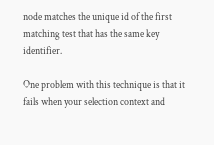node matches the unique id of the first matching test that has the same key identifier.

One problem with this technique is that it fails when your selection context and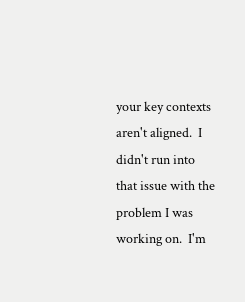your key contexts aren't aligned.  I didn't run into that issue with the problem I was working on.  I'm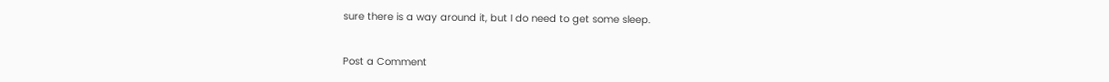sure there is a way around it, but I do need to get some sleep.


Post a Comment